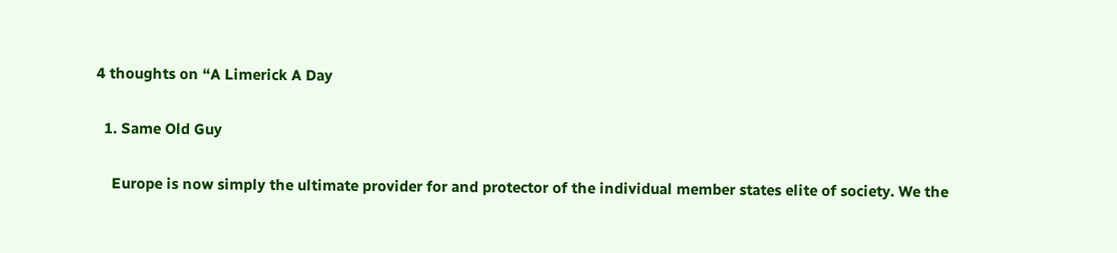4 thoughts on “A Limerick A Day

  1. Same Old Guy

    Europe is now simply the ultimate provider for and protector of the individual member states elite of society. We the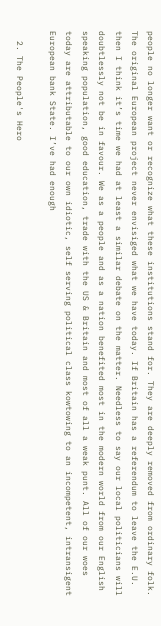people no longer want or recognize what these institutions stand for. They are deeply removed from ordinary folk. The original European project never envisiged what we have today. If Britain has a referendum to leave the E.U. then I think it’s time we had at least a similar debate on the matter. Needless to say our local politicians will doubtlessly not be in favour. We as a people and as a nation benefited most in the modern world from our English speaking population, good education, trade with the US & Britain and most of all a weak punt. All of our woes today are attributable to our own idiotic, self serving political class kowtowing to an incompetent, intransigent European bank State. I’ve had enough

  2. The People's Hero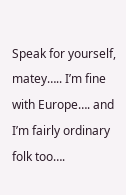Speak for yourself, matey….. I’m fine with Europe…. and I’m fairly ordinary folk too….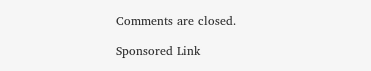Comments are closed.

Sponsored Link